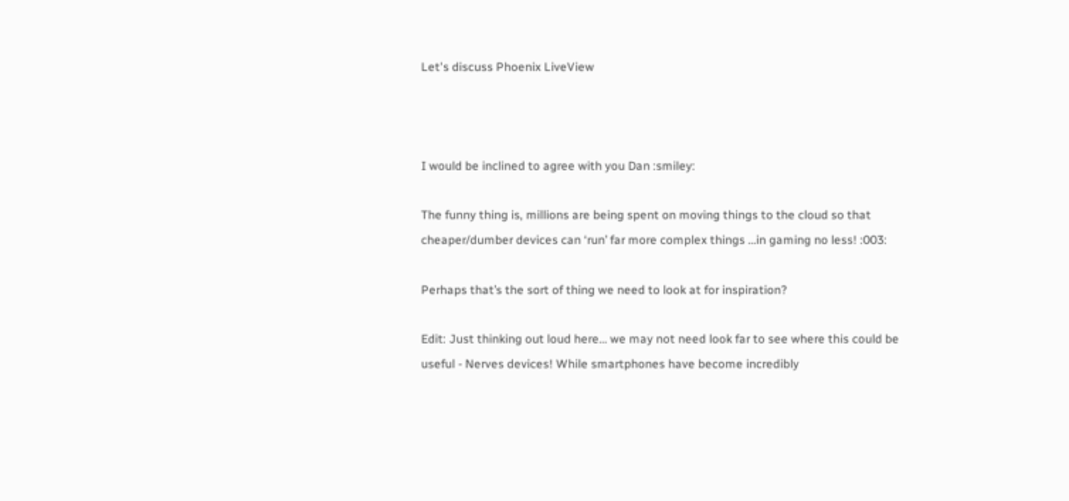Let's discuss Phoenix LiveView



I would be inclined to agree with you Dan :smiley:

The funny thing is, millions are being spent on moving things to the cloud so that cheaper/dumber devices can ‘run’ far more complex things …in gaming no less! :003:

Perhaps that’s the sort of thing we need to look at for inspiration?

Edit: Just thinking out loud here… we may not need look far to see where this could be useful - Nerves devices! While smartphones have become incredibly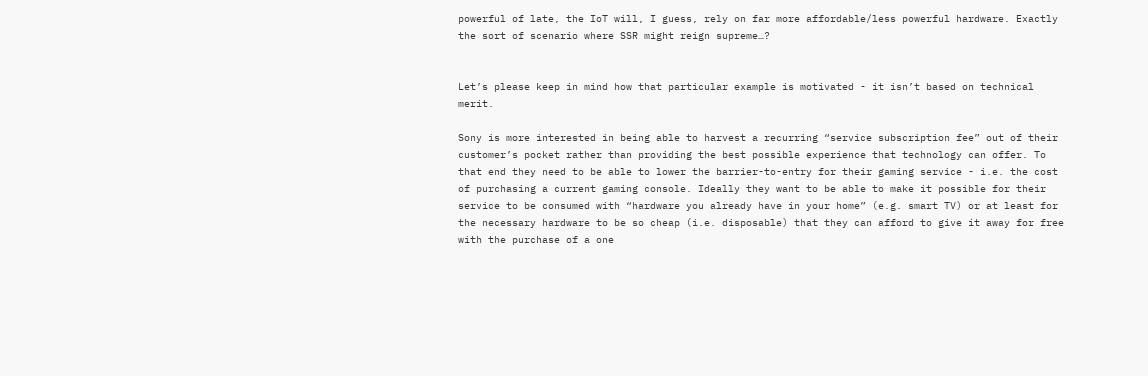powerful of late, the IoT will, I guess, rely on far more affordable/less powerful hardware. Exactly the sort of scenario where SSR might reign supreme…?


Let’s please keep in mind how that particular example is motivated - it isn’t based on technical merit.

Sony is more interested in being able to harvest a recurring “service subscription fee” out of their customer’s pocket rather than providing the best possible experience that technology can offer. To that end they need to be able to lower the barrier-to-entry for their gaming service - i.e. the cost of purchasing a current gaming console. Ideally they want to be able to make it possible for their service to be consumed with “hardware you already have in your home” (e.g. smart TV) or at least for the necessary hardware to be so cheap (i.e. disposable) that they can afford to give it away for free with the purchase of a one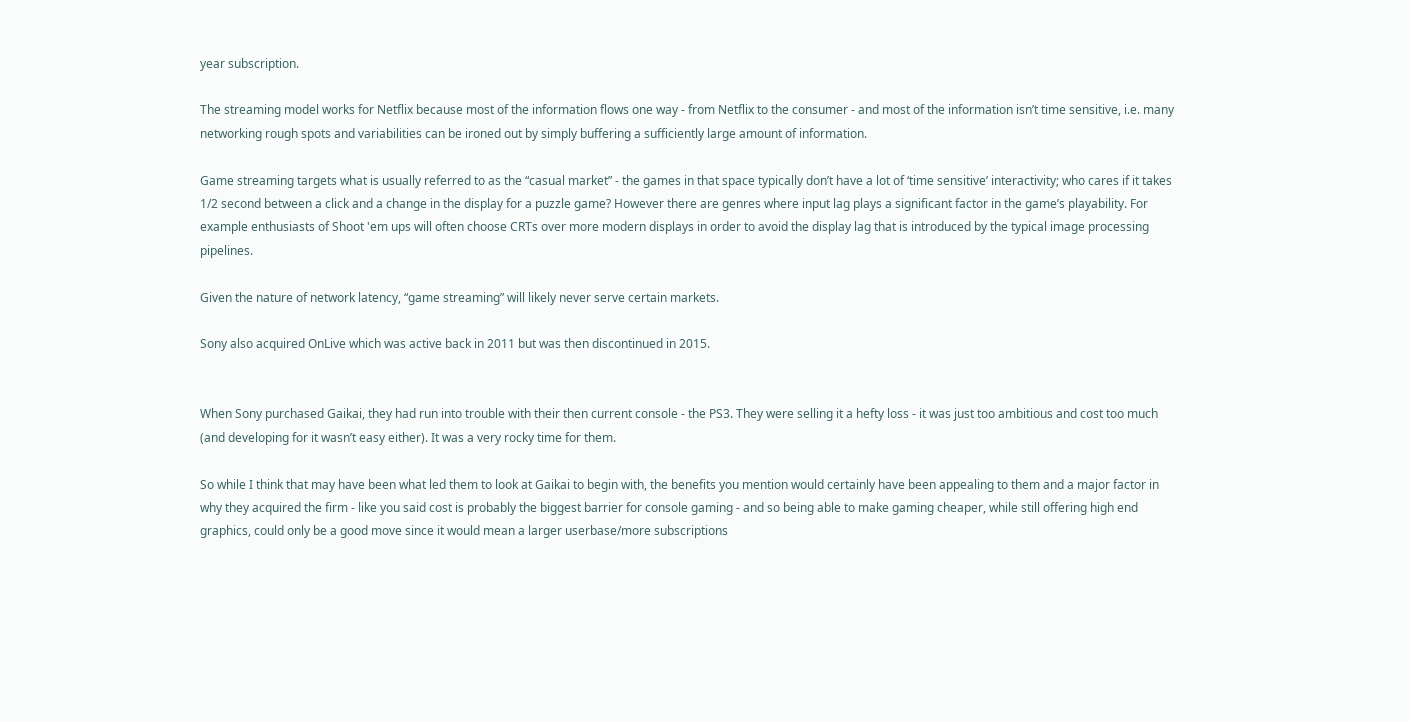year subscription.

The streaming model works for Netflix because most of the information flows one way - from Netflix to the consumer - and most of the information isn’t time sensitive, i.e. many networking rough spots and variabilities can be ironed out by simply buffering a sufficiently large amount of information.

Game streaming targets what is usually referred to as the “casual market” - the games in that space typically don’t have a lot of ‘time sensitive’ interactivity; who cares if it takes 1/2 second between a click and a change in the display for a puzzle game? However there are genres where input lag plays a significant factor in the game’s playability. For example enthusiasts of Shoot 'em ups will often choose CRTs over more modern displays in order to avoid the display lag that is introduced by the typical image processing pipelines.

Given the nature of network latency, “game streaming” will likely never serve certain markets.

Sony also acquired OnLive which was active back in 2011 but was then discontinued in 2015.


When Sony purchased Gaikai, they had run into trouble with their then current console - the PS3. They were selling it a hefty loss - it was just too ambitious and cost too much (and developing for it wasn’t easy either). It was a very rocky time for them.

So while I think that may have been what led them to look at Gaikai to begin with, the benefits you mention would certainly have been appealing to them and a major factor in why they acquired the firm - like you said cost is probably the biggest barrier for console gaming - and so being able to make gaming cheaper, while still offering high end graphics, could only be a good move since it would mean a larger userbase/more subscriptions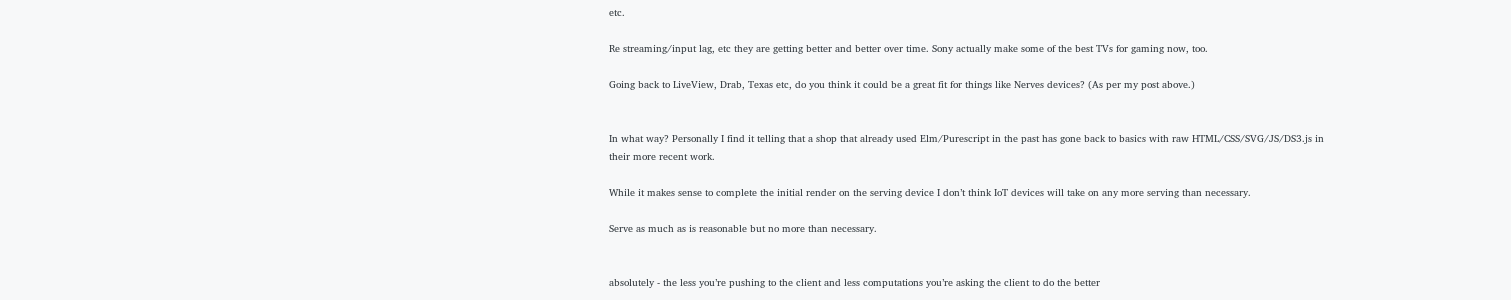etc.

Re streaming/input lag, etc they are getting better and better over time. Sony actually make some of the best TVs for gaming now, too.

Going back to LiveView, Drab, Texas etc, do you think it could be a great fit for things like Nerves devices? (As per my post above.)


In what way? Personally I find it telling that a shop that already used Elm/Purescript in the past has gone back to basics with raw HTML/CSS/SVG/JS/DS3.js in their more recent work.

While it makes sense to complete the initial render on the serving device I don’t think IoT devices will take on any more serving than necessary.

Serve as much as is reasonable but no more than necessary.


absolutely - the less you’re pushing to the client and less computations you’re asking the client to do the better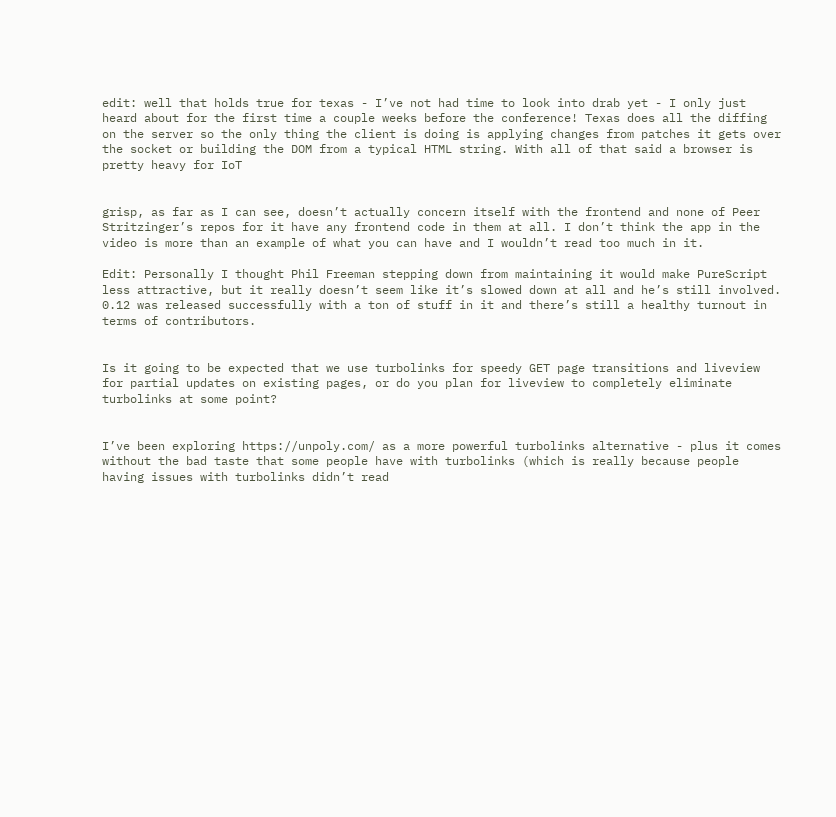edit: well that holds true for texas - I’ve not had time to look into drab yet - I only just heard about for the first time a couple weeks before the conference! Texas does all the diffing on the server so the only thing the client is doing is applying changes from patches it gets over the socket or building the DOM from a typical HTML string. With all of that said a browser is pretty heavy for IoT


grisp, as far as I can see, doesn’t actually concern itself with the frontend and none of Peer Stritzinger’s repos for it have any frontend code in them at all. I don’t think the app in the video is more than an example of what you can have and I wouldn’t read too much in it.

Edit: Personally I thought Phil Freeman stepping down from maintaining it would make PureScript less attractive, but it really doesn’t seem like it’s slowed down at all and he’s still involved. 0.12 was released successfully with a ton of stuff in it and there’s still a healthy turnout in terms of contributors.


Is it going to be expected that we use turbolinks for speedy GET page transitions and liveview for partial updates on existing pages, or do you plan for liveview to completely eliminate turbolinks at some point?


I’ve been exploring https://unpoly.com/ as a more powerful turbolinks alternative - plus it comes without the bad taste that some people have with turbolinks (which is really because people having issues with turbolinks didn’t read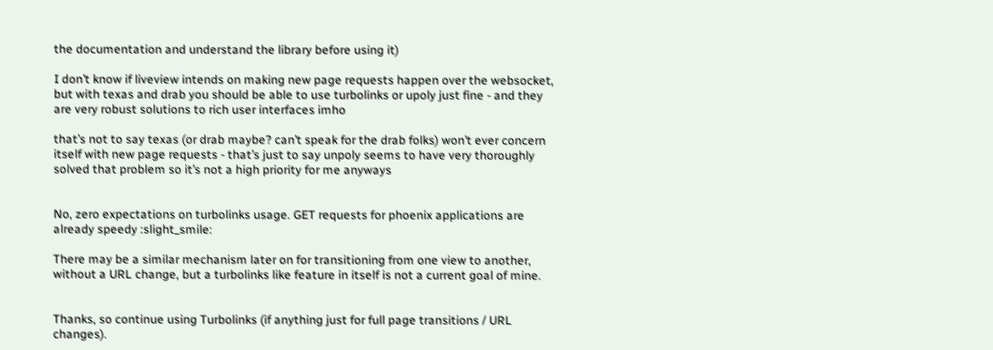the documentation and understand the library before using it)

I don’t know if liveview intends on making new page requests happen over the websocket, but with texas and drab you should be able to use turbolinks or upoly just fine - and they are very robust solutions to rich user interfaces imho

that’s not to say texas (or drab maybe? can’t speak for the drab folks) won’t ever concern itself with new page requests - that’s just to say unpoly seems to have very thoroughly solved that problem so it’s not a high priority for me anyways


No, zero expectations on turbolinks usage. GET requests for phoenix applications are already speedy :slight_smile:

There may be a similar mechanism later on for transitioning from one view to another, without a URL change, but a turbolinks like feature in itself is not a current goal of mine.


Thanks, so continue using Turbolinks (if anything just for full page transitions / URL changes).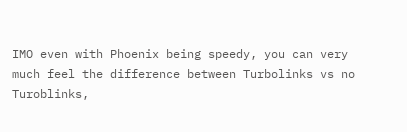IMO even with Phoenix being speedy, you can very much feel the difference between Turbolinks vs no Turoblinks,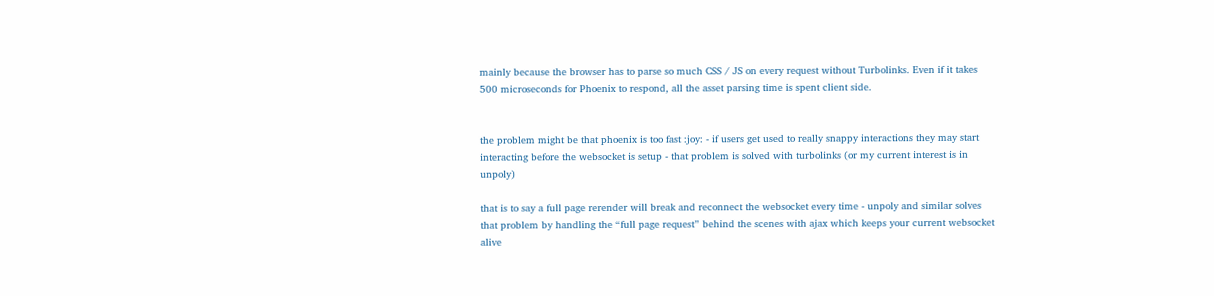mainly because the browser has to parse so much CSS / JS on every request without Turbolinks. Even if it takes 500 microseconds for Phoenix to respond, all the asset parsing time is spent client side.


the problem might be that phoenix is too fast :joy: - if users get used to really snappy interactions they may start interacting before the websocket is setup - that problem is solved with turbolinks (or my current interest is in unpoly)

that is to say a full page rerender will break and reconnect the websocket every time - unpoly and similar solves that problem by handling the “full page request” behind the scenes with ajax which keeps your current websocket alive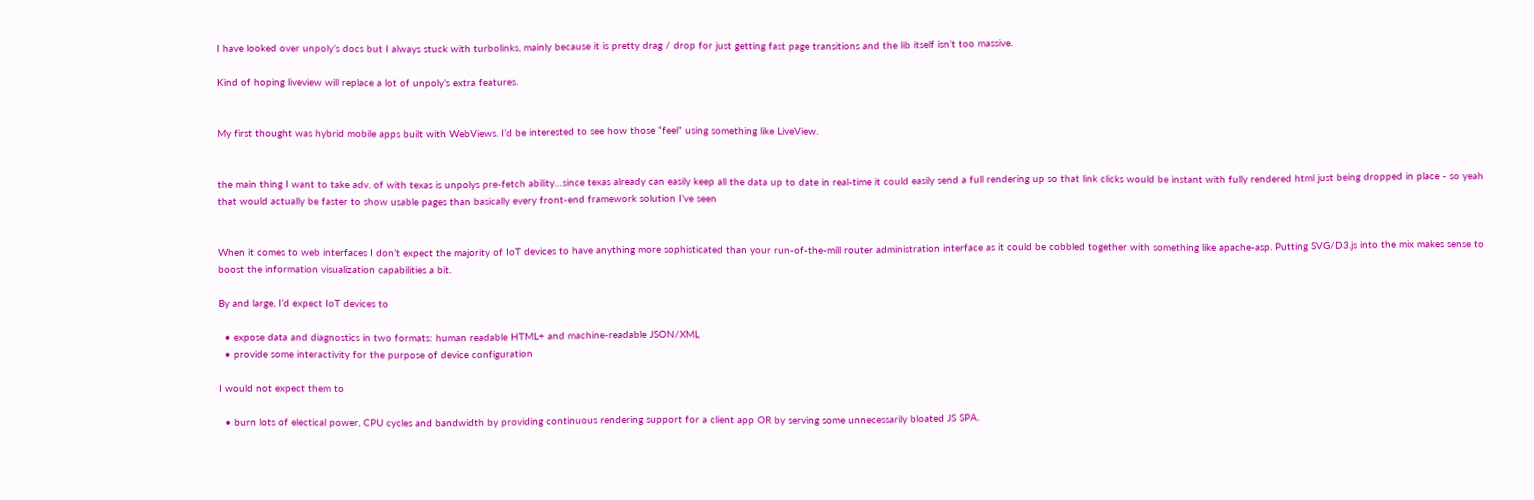I have looked over unpoly’s docs but I always stuck with turbolinks, mainly because it is pretty drag / drop for just getting fast page transitions and the lib itself isn’t too massive.

Kind of hoping liveview will replace a lot of unpoly’s extra features.


My first thought was hybrid mobile apps built with WebViews. I’d be interested to see how those “feel” using something like LiveView.


the main thing I want to take adv. of with texas is unpolys pre-fetch ability…since texas already can easily keep all the data up to date in real-time it could easily send a full rendering up so that link clicks would be instant with fully rendered html just being dropped in place - so yeah that would actually be faster to show usable pages than basically every front-end framework solution I’ve seen


When it comes to web interfaces I don’t expect the majority of IoT devices to have anything more sophisticated than your run-of-the-mill router administration interface as it could be cobbled together with something like apache-asp. Putting SVG/D3.js into the mix makes sense to boost the information visualization capabilities a bit.

By and large, I’d expect IoT devices to

  • expose data and diagnostics in two formats: human readable HTML+ and machine-readable JSON/XML
  • provide some interactivity for the purpose of device configuration

I would not expect them to

  • burn lots of electical power, CPU cycles and bandwidth by providing continuous rendering support for a client app OR by serving some unnecessarily bloated JS SPA.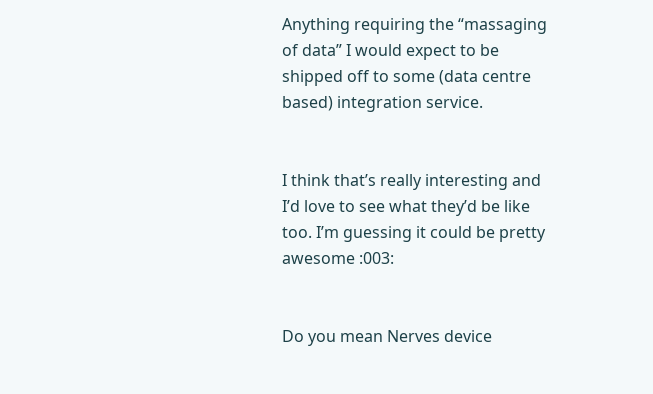Anything requiring the “massaging of data” I would expect to be shipped off to some (data centre based) integration service.


I think that’s really interesting and I’d love to see what they’d be like too. I’m guessing it could be pretty awesome :003:


Do you mean Nerves device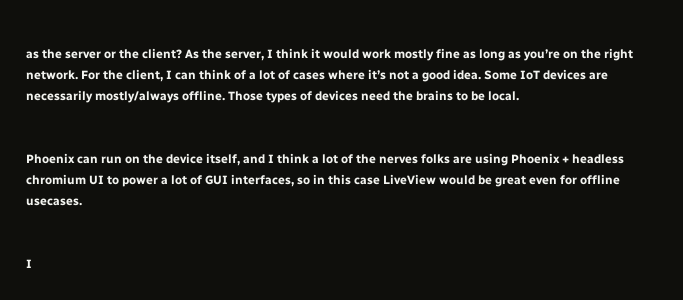as the server or the client? As the server, I think it would work mostly fine as long as you’re on the right network. For the client, I can think of a lot of cases where it’s not a good idea. Some IoT devices are necessarily mostly/always offline. Those types of devices need the brains to be local.


Phoenix can run on the device itself, and I think a lot of the nerves folks are using Phoenix + headless chromium UI to power a lot of GUI interfaces, so in this case LiveView would be great even for offline usecases.


I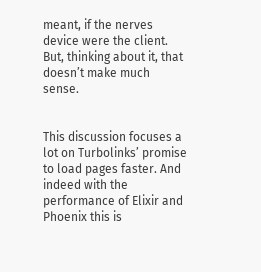meant, if the nerves device were the client. But, thinking about it, that doesn’t make much sense.


This discussion focuses a lot on Turbolinks’ promise to load pages faster. And indeed with the performance of Elixir and Phoenix this is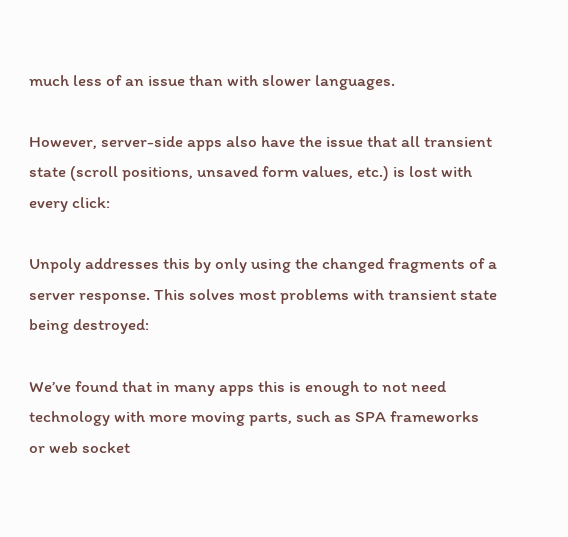much less of an issue than with slower languages.

However, server-side apps also have the issue that all transient state (scroll positions, unsaved form values, etc.) is lost with every click:

Unpoly addresses this by only using the changed fragments of a server response. This solves most problems with transient state being destroyed:

We’ve found that in many apps this is enough to not need technology with more moving parts, such as SPA frameworks or web socket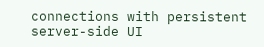connections with persistent server-side UI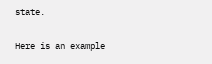state.

Here is an example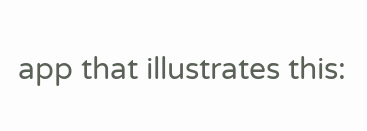app that illustrates this: